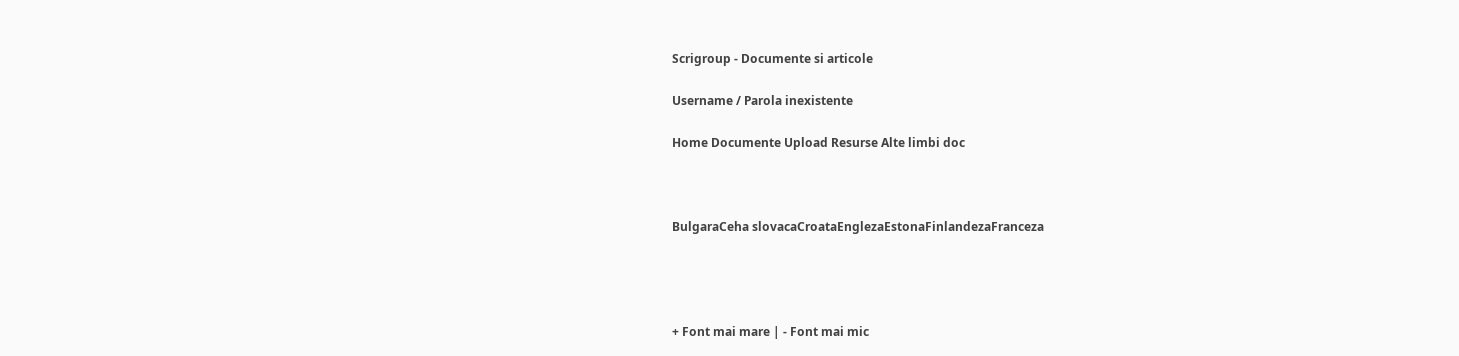Scrigroup - Documente si articole

Username / Parola inexistente

Home Documente Upload Resurse Alte limbi doc



BulgaraCeha slovacaCroataEnglezaEstonaFinlandezaFranceza




+ Font mai mare | - Font mai mic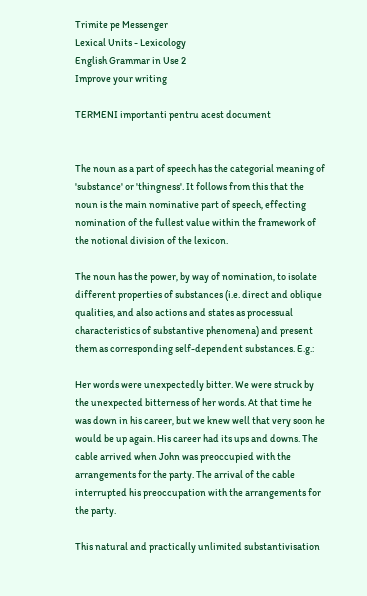Trimite pe Messenger
Lexical Units - Lexicology
English Grammar in Use 2
Improve your writing

TERMENI importanti pentru acest document


The noun as a part of speech has the categorial meaning of 'substance' or 'thingness'. It follows from this that the noun is the main nominative part of speech, effecting nomination of the fullest value within the framework of the notional division of the lexicon.

The noun has the power, by way of nomination, to isolate different properties of substances (i.e. direct and oblique qualities, and also actions and states as processual characteristics of substantive phenomena) and present them as corresponding self-dependent substances. E.g.:

Her words were unexpectedly bitter. We were struck by the unexpected bitterness of her words. At that time he was down in his career, but we knew well that very soon he would be up again. His career had its ups and downs. The cable arrived when John was preoccupied with the arrangements for the party. The arrival of the cable interrupted his preoccupation with the arrangements for the party.

This natural and practically unlimited substantivisation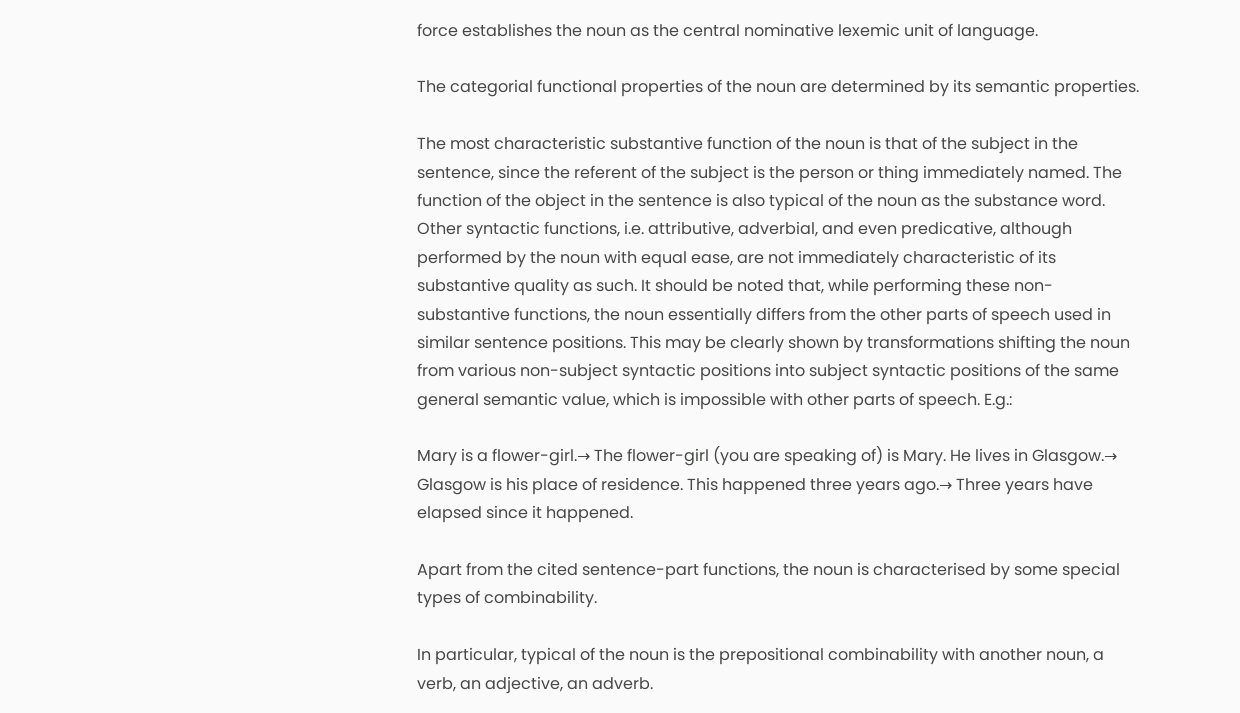force establishes the noun as the central nominative lexemic unit of language.

The categorial functional properties of the noun are determined by its semantic properties.

The most characteristic substantive function of the noun is that of the subject in the sentence, since the referent of the subject is the person or thing immediately named. The function of the object in the sentence is also typical of the noun as the substance word. Other syntactic functions, i.e. attributive, adverbial, and even predicative, although performed by the noun with equal ease, are not immediately characteristic of its substantive quality as such. It should be noted that, while performing these non-substantive functions, the noun essentially differs from the other parts of speech used in similar sentence positions. This may be clearly shown by transformations shifting the noun from various non-subject syntactic positions into subject syntactic positions of the same general semantic value, which is impossible with other parts of speech. E.g.:

Mary is a flower-girl.→ The flower-girl (you are speaking of) is Mary. He lives in Glasgow.→ Glasgow is his place of residence. This happened three years ago.→ Three years have elapsed since it happened.

Apart from the cited sentence-part functions, the noun is characterised by some special types of combinability.

In particular, typical of the noun is the prepositional combinability with another noun, a verb, an adjective, an adverb.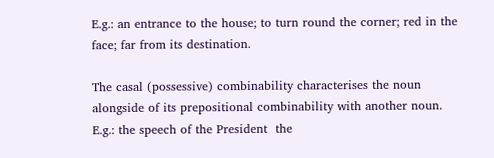E.g.: an entrance to the house; to turn round the corner; red in the face; far from its destination.

The casal (possessive) combinability characterises the noun alongside of its prepositional combinability with another noun. E.g.: the speech of the President  the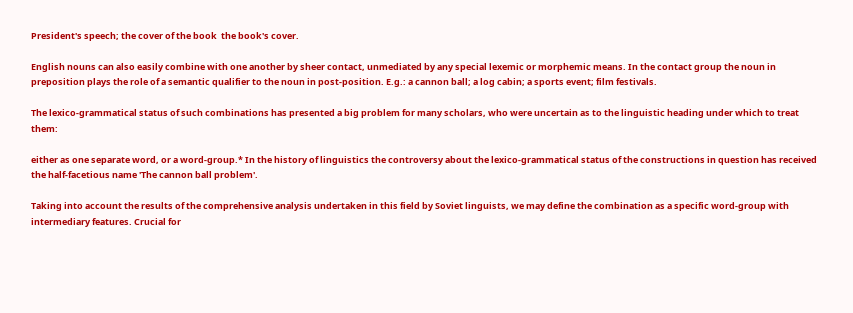President's speech; the cover of the book  the book's cover.

English nouns can also easily combine with one another by sheer contact, unmediated by any special lexemic or morphemic means. In the contact group the noun in preposition plays the role of a semantic qualifier to the noun in post-position. E.g.: a cannon ball; a log cabin; a sports event; film festivals.

The lexico-grammatical status of such combinations has presented a big problem for many scholars, who were uncertain as to the linguistic heading under which to treat them:

either as one separate word, or a word-group.* In the history of linguistics the controversy about the lexico-grammatical status of the constructions in question has received the half-facetious name 'The cannon ball problem'.

Taking into account the results of the comprehensive analysis undertaken in this field by Soviet linguists, we may define the combination as a specific word-group with intermediary features. Crucial for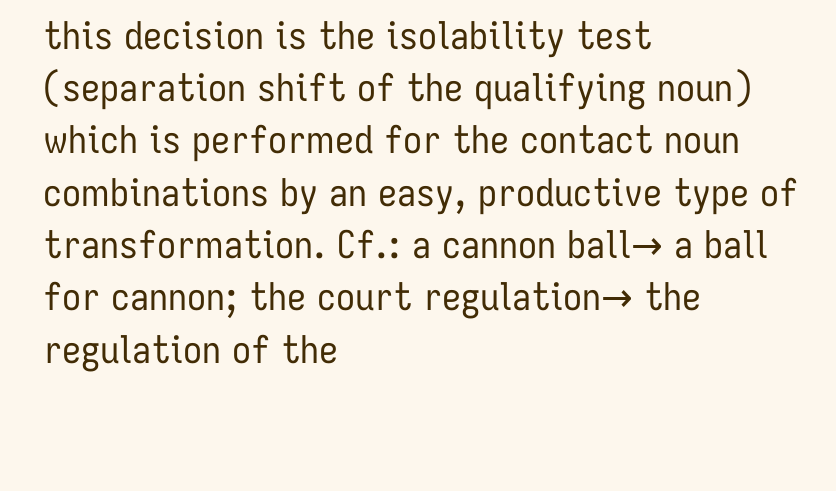this decision is the isolability test (separation shift of the qualifying noun) which is performed for the contact noun combinations by an easy, productive type of transformation. Cf.: a cannon ball→ a ball for cannon; the court regulation→ the regulation of the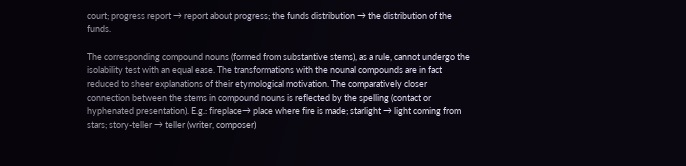court; progress report → report about progress; the funds distribution → the distribution of the funds.

The corresponding compound nouns (formed from substantive stems), as a rule, cannot undergo the isolability test with an equal ease. The transformations with the nounal compounds are in fact reduced to sheer explanations of their etymological motivation. The comparatively closer connection between the stems in compound nouns is reflected by the spelling (contact or hyphenated presentation). E.g.: fireplace→ place where fire is made; starlight → light coming from stars; story-teller → teller (writer, composer)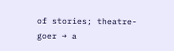of stories; theatre-goer → a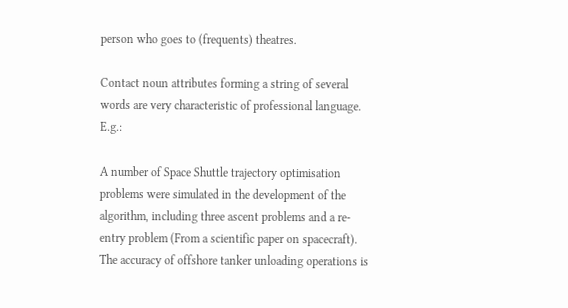person who goes to (frequents) theatres.

Contact noun attributes forming a string of several words are very characteristic of professional language. E.g.:

A number of Space Shuttle trajectory optimisation problems were simulated in the development of the algorithm, including three ascent problems and a re-entry problem (From a scientific paper on spacecraft). The accuracy of offshore tanker unloading operations is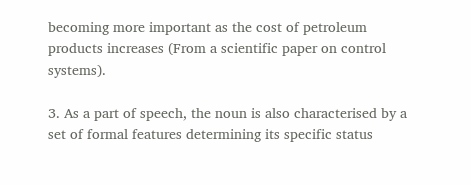becoming more important as the cost of petroleum products increases (From a scientific paper on control systems).

3. As a part of speech, the noun is also characterised by a set of formal features determining its specific status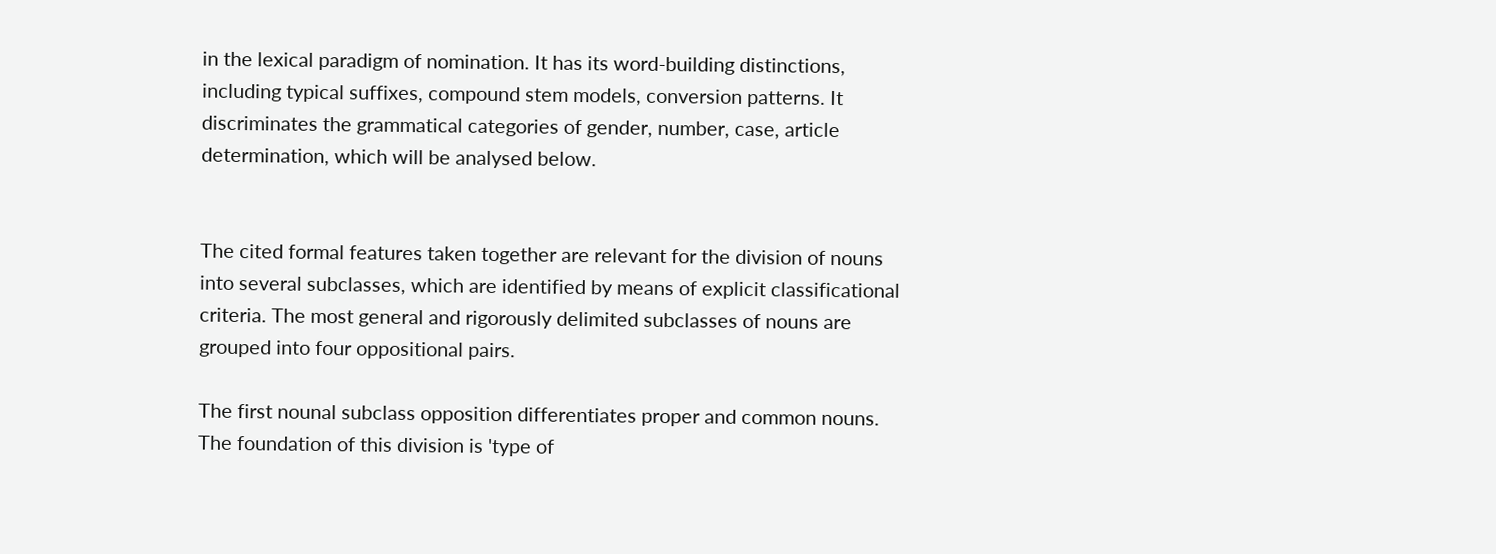in the lexical paradigm of nomination. It has its word-building distinctions, including typical suffixes, compound stem models, conversion patterns. It discriminates the grammatical categories of gender, number, case, article determination, which will be analysed below.


The cited formal features taken together are relevant for the division of nouns into several subclasses, which are identified by means of explicit classificational criteria. The most general and rigorously delimited subclasses of nouns are grouped into four oppositional pairs.

The first nounal subclass opposition differentiates proper and common nouns. The foundation of this division is 'type of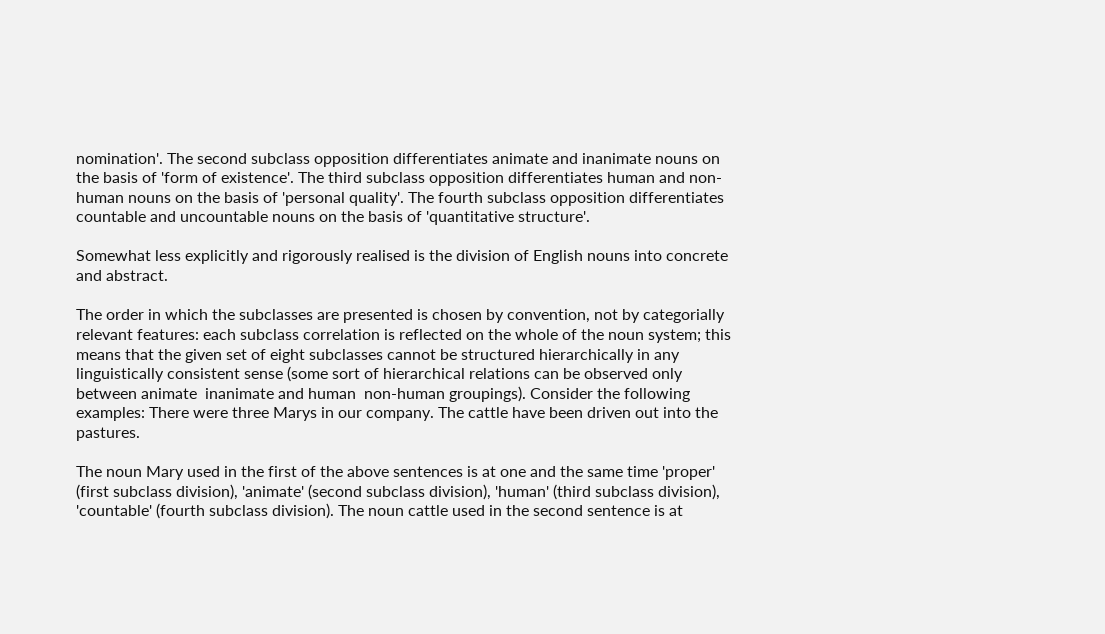nomination'. The second subclass opposition differentiates animate and inanimate nouns on the basis of 'form of existence'. The third subclass opposition differentiates human and non-human nouns on the basis of 'personal quality'. The fourth subclass opposition differentiates countable and uncountable nouns on the basis of 'quantitative structure'.

Somewhat less explicitly and rigorously realised is the division of English nouns into concrete and abstract.

The order in which the subclasses are presented is chosen by convention, not by categorially relevant features: each subclass correlation is reflected on the whole of the noun system; this means that the given set of eight subclasses cannot be structured hierarchically in any linguistically consistent sense (some sort of hierarchical relations can be observed only between animate  inanimate and human  non-human groupings). Consider the following examples: There were three Marys in our company. The cattle have been driven out into the pastures.

The noun Mary used in the first of the above sentences is at one and the same time 'proper' (first subclass division), 'animate' (second subclass division), 'human' (third subclass division), 'countable' (fourth subclass division). The noun cattle used in the second sentence is at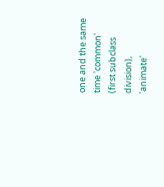one and the same time 'common' (first subclass division), 'animate'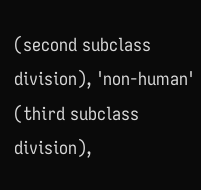(second subclass division), 'non-human' (third subclass division),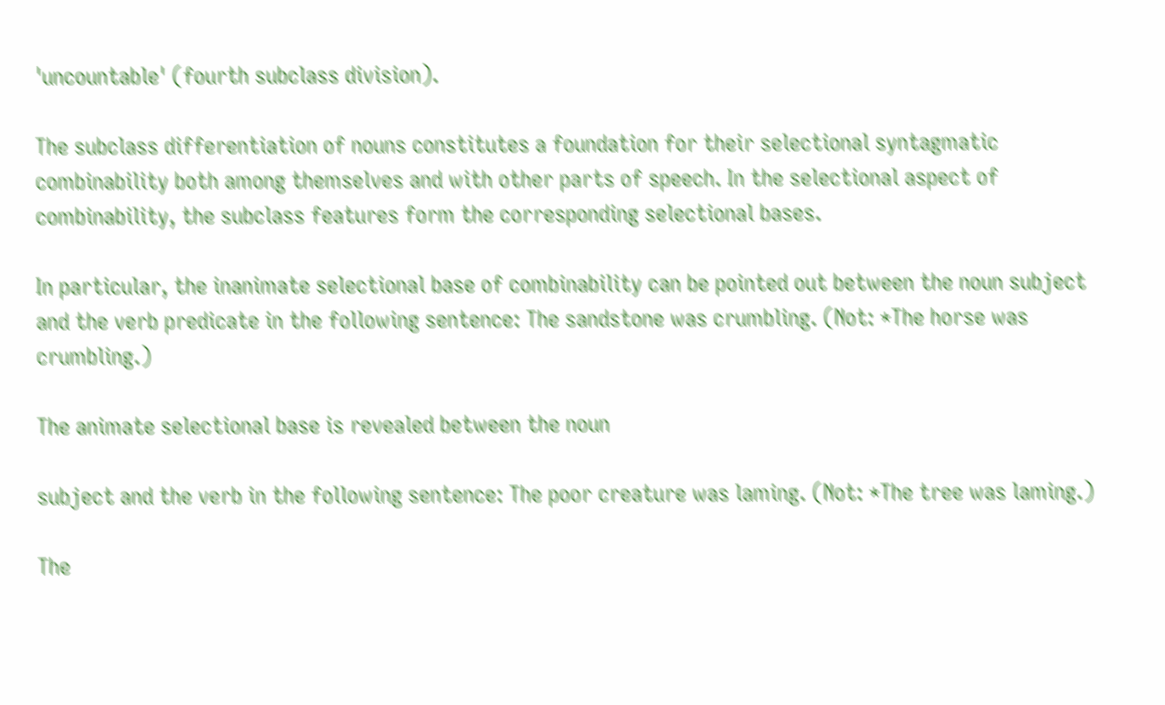'uncountable' (fourth subclass division).

The subclass differentiation of nouns constitutes a foundation for their selectional syntagmatic combinability both among themselves and with other parts of speech. In the selectional aspect of combinability, the subclass features form the corresponding selectional bases.

In particular, the inanimate selectional base of combinability can be pointed out between the noun subject and the verb predicate in the following sentence: The sandstone was crumbling. (Not: *The horse was crumbling.)

The animate selectional base is revealed between the noun

subject and the verb in the following sentence: The poor creature was laming. (Not: *The tree was laming.)

The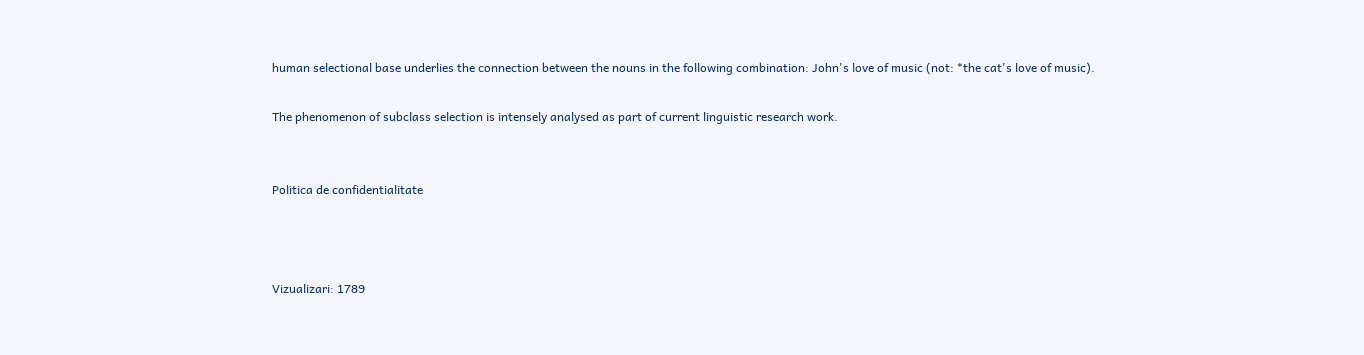human selectional base underlies the connection between the nouns in the following combination: John's love of music (not: *the cat's love of music).

The phenomenon of subclass selection is intensely analysed as part of current linguistic research work.


Politica de confidentialitate



Vizualizari: 1789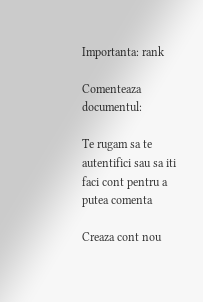Importanta: rank

Comenteaza documentul:

Te rugam sa te autentifici sau sa iti faci cont pentru a putea comenta

Creaza cont nou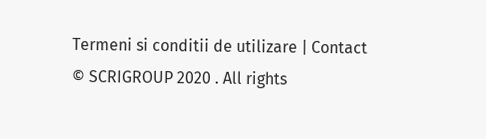Termeni si conditii de utilizare | Contact
© SCRIGROUP 2020 . All rights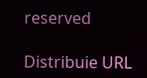reserved

Distribuie URL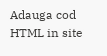Adauga cod HTML in site